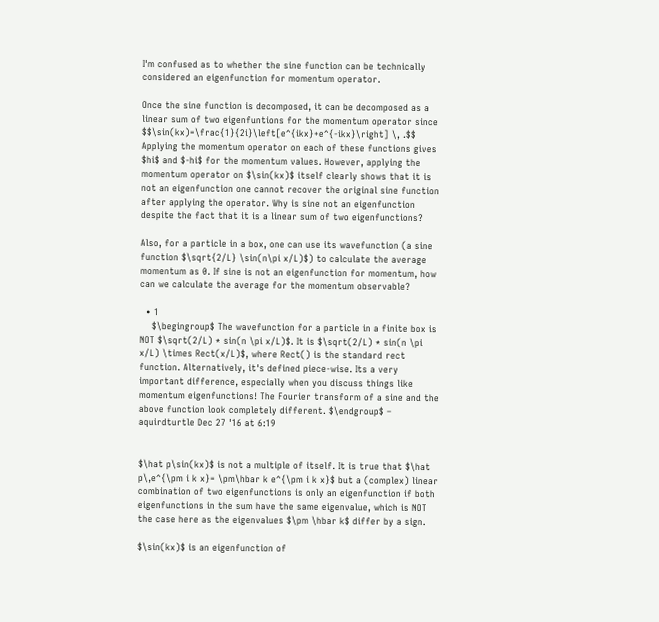I'm confused as to whether the sine function can be technically considered an eigenfunction for momentum operator.

Once the sine function is decomposed, it can be decomposed as a linear sum of two eigenfuntions for the momentum operator since $$\sin(kx)=\frac{1}{2i}\left[e^{ikx}+e^{-ikx}\right] \, .$$ Applying the momentum operator on each of these functions gives $hi$ and $-hi$ for the momentum values. However, applying the momentum operator on $\sin(kx)$ itself clearly shows that it is not an eigenfunction one cannot recover the original sine function after applying the operator. Why is sine not an eigenfunction despite the fact that it is a linear sum of two eigenfunctions?

Also, for a particle in a box, one can use its wavefunction (a sine function $\sqrt{2/L} \sin(n\pi x/L)$) to calculate the average momentum as 0. If sine is not an eigenfunction for momentum, how can we calculate the average for the momentum observable?

  • 1
    $\begingroup$ The wavefunction for a particle in a finite box is NOT $\sqrt(2/L) * sin(n \pi x/L)$. It is $\sqrt(2/L) * sin(n \pi x/L) \times Rect(x/L)$, where Rect() is the standard rect function. Alternatively, it's defined piece-wise. Its a very important difference, especially when you discuss things like momentum eigenfunctions! The Fourier transform of a sine and the above function look completely different. $\endgroup$ – aquirdturtle Dec 27 '16 at 6:19


$\hat p\sin(kx)$ is not a multiple of itself. It is true that $\hat p\,e^{\pm i k x}= \pm\hbar k e^{\pm i k x}$ but a (complex) linear combination of two eigenfunctions is only an eigenfunction if both eigenfunctions in the sum have the same eigenvalue, which is NOT the case here as the eigenvalues $\pm \hbar k$ differ by a sign.

$\sin(kx)$ is an eigenfunction of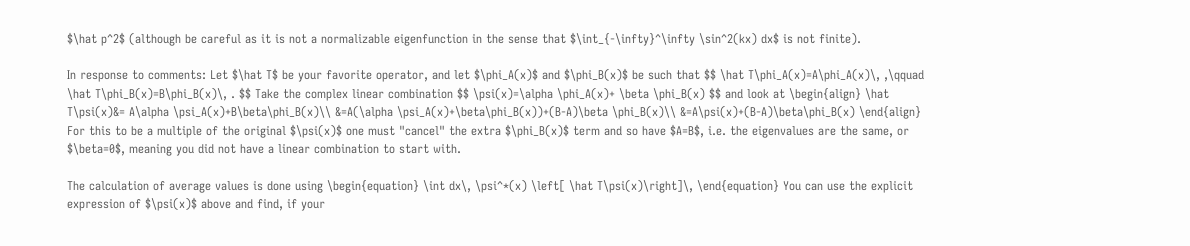$\hat p^2$ (although be careful as it is not a normalizable eigenfunction in the sense that $\int_{-\infty}^\infty \sin^2(kx) dx$ is not finite).

In response to comments: Let $\hat T$ be your favorite operator, and let $\phi_A(x)$ and $\phi_B(x)$ be such that $$ \hat T\phi_A(x)=A\phi_A(x)\, ,\qquad \hat T\phi_B(x)=B\phi_B(x)\, . $$ Take the complex linear combination $$ \psi(x)=\alpha \phi_A(x)+ \beta \phi_B(x) $$ and look at \begin{align} \hat T\psi(x)&= A\alpha \psi_A(x)+B\beta\phi_B(x)\\ &=A(\alpha \psi_A(x)+\beta\phi_B(x))+(B-A)\beta \phi_B(x)\\ &=A\psi(x)+(B-A)\beta\phi_B(x) \end{align} For this to be a multiple of the original $\psi(x)$ one must "cancel" the extra $\phi_B(x)$ term and so have $A=B$, i.e. the eigenvalues are the same, or $\beta=0$, meaning you did not have a linear combination to start with.

The calculation of average values is done using \begin{equation} \int dx\, \psi^*(x) \left[ \hat T\psi(x)\right]\, \end{equation} You can use the explicit expression of $\psi(x)$ above and find, if your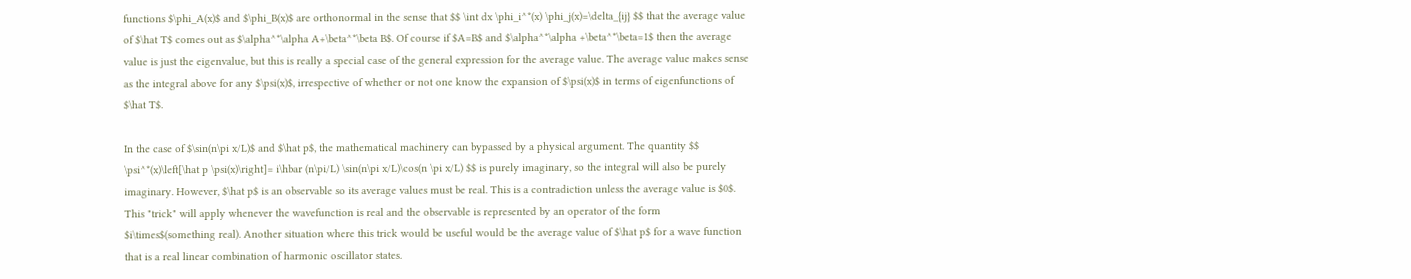functions $\phi_A(x)$ and $\phi_B(x)$ are orthonormal in the sense that $$ \int dx \phi_i^*(x) \phi_j(x)=\delta_{ij} $$ that the average value of $\hat T$ comes out as $\alpha^*\alpha A+\beta^*\beta B$. Of course if $A=B$ and $\alpha^*\alpha +\beta^*\beta=1$ then the average value is just the eigenvalue, but this is really a special case of the general expression for the average value. The average value makes sense as the integral above for any $\psi(x)$, irrespective of whether or not one know the expansion of $\psi(x)$ in terms of eigenfunctions of $\hat T$.

In the case of $\sin(n\pi x/L)$ and $\hat p$, the mathematical machinery can bypassed by a physical argument. The quantity $$ \psi^*(x)\left[\hat p \psi(x)\right]= i\hbar (n\pi/L) \sin(n\pi x/L)\cos(n \pi x/L) $$ is purely imaginary, so the integral will also be purely imaginary. However, $\hat p$ is an observable so its average values must be real. This is a contradiction unless the average value is $0$. This "trick" will apply whenever the wavefunction is real and the observable is represented by an operator of the form $i\times$(something real). Another situation where this trick would be useful would be the average value of $\hat p$ for a wave function that is a real linear combination of harmonic oscillator states.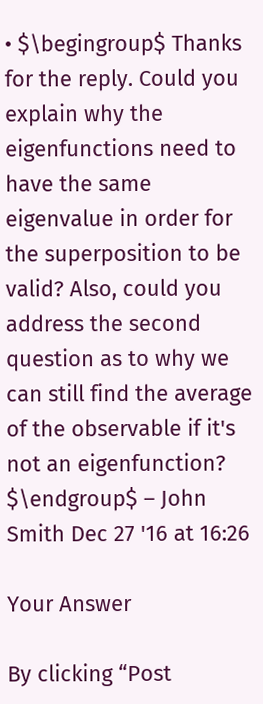• $\begingroup$ Thanks for the reply. Could you explain why the eigenfunctions need to have the same eigenvalue in order for the superposition to be valid? Also, could you address the second question as to why we can still find the average of the observable if it's not an eigenfunction? $\endgroup$ – John Smith Dec 27 '16 at 16:26

Your Answer

By clicking “Post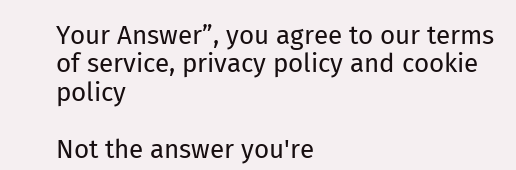Your Answer”, you agree to our terms of service, privacy policy and cookie policy

Not the answer you're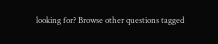looking for? Browse other questions tagged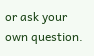or ask your own question.